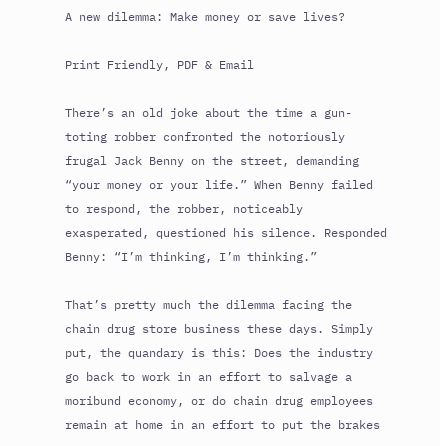A new dilemma: Make money or save lives?

Print Friendly, PDF & Email

There’s an old joke about the time a gun-toting robber confronted the notoriously frugal Jack Benny on the street, demanding “your money or your life.” When Benny failed to respond, the robber, noticeably exasperated, questioned his silence. Responded Benny: “I’m thinking, I’m thinking.”

That’s pretty much the dilemma facing the chain drug store business these days. Simply put, the quandary is this: Does the industry go back to work in an effort to salvage a moribund economy, or do chain drug employees remain at home in an effort to put the brakes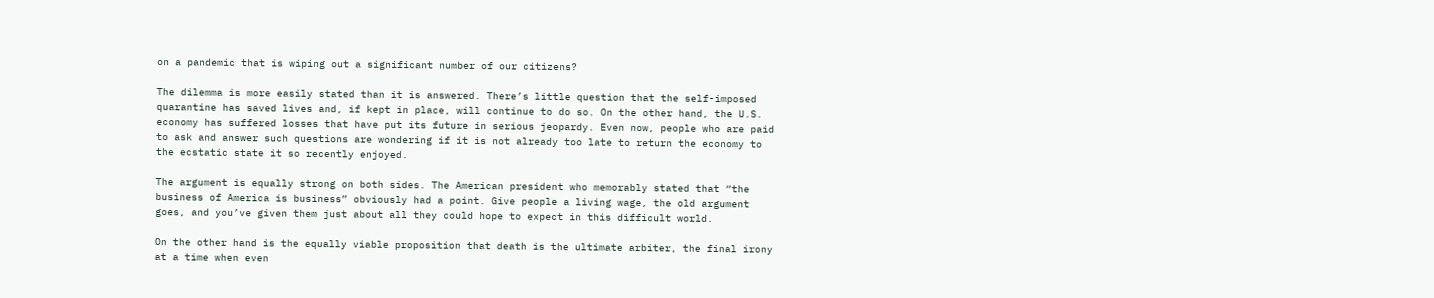on a pandemic that is wiping out a significant number of our citizens?

The dilemma is more easily stated than it is answered. There’s little question that the self-imposed quarantine has saved lives and, if kept in place, will continue to do so. On the other hand, the U.S. economy has suffered losses that have put its future in serious jeopardy. Even now, people who are paid to ask and answer such questions are wondering if it is not already too late to return the economy to the ecstatic state it so recently enjoyed.

The argument is equally strong on both sides. The American president who memorably stated that “the business of America is business” obviously had a point. Give people a living wage, the old argument goes, and you’ve given them just about all they could hope to expect in this difficult world.

On the other hand is the equally viable proposition that death is the ultimate arbiter, the final irony at a time when even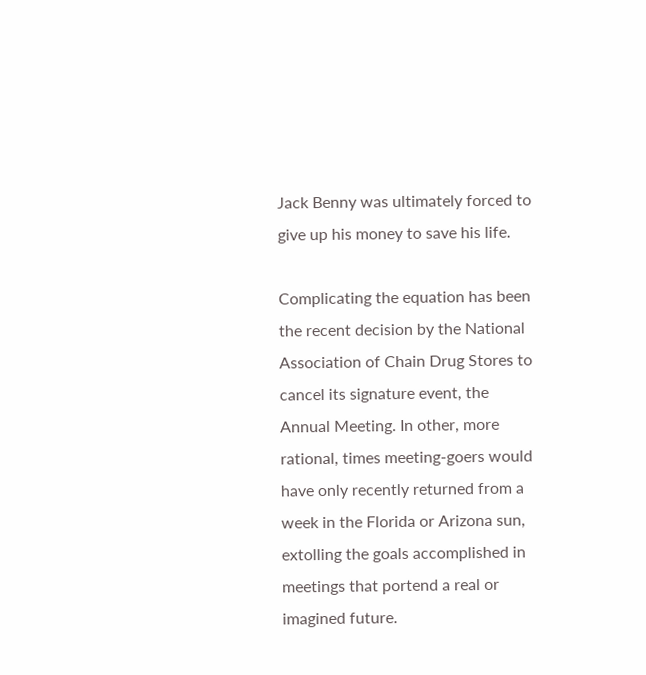Jack Benny was ultimately forced to give up his money to save his life.

Complicating the equation has been the recent decision by the National Association of Chain Drug Stores to cancel its signature event, the Annual Meeting. In other, more rational, times meeting-goers would have only recently returned from a week in the Florida or Arizona sun, extolling the goals accomplished in meetings that portend a real or imagined future.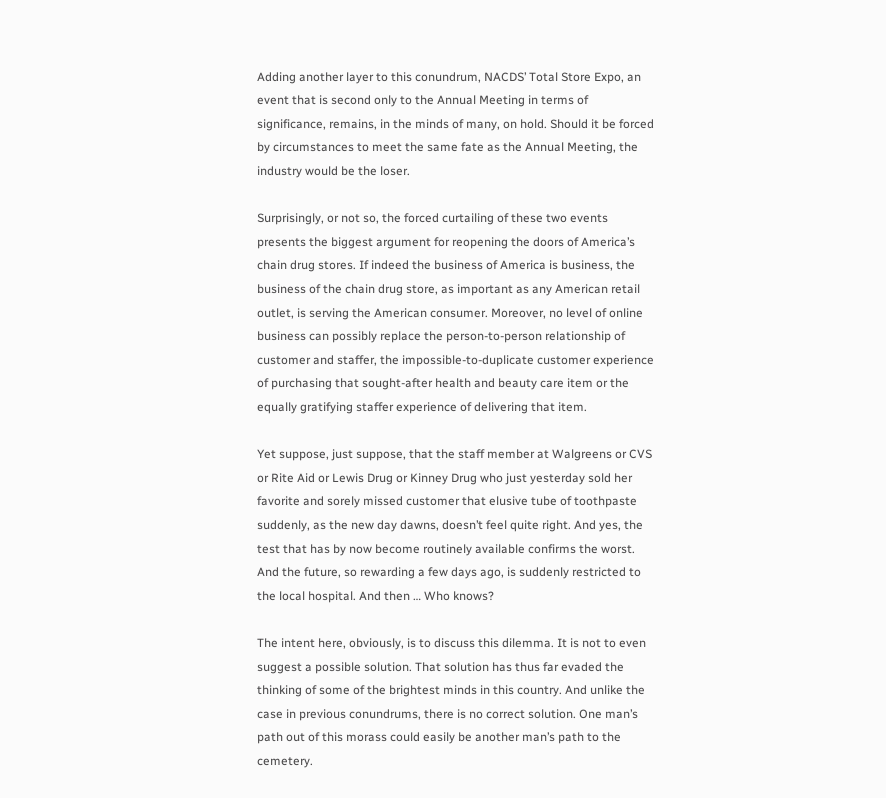Adding another layer to this conundrum, NACDS’ Total Store Expo, an event that is second only to the Annual Meeting in terms of significance, remains, in the minds of many, on hold. Should it be forced by circumstances to meet the same fate as the Annual Meeting, the industry would be the loser.

Surprisingly, or not so, the forced curtailing of these two events presents the biggest argument for reopening the doors of America’s chain drug stores. If indeed the business of America is business, the business of the chain drug store, as important as any American retail outlet, is serving the American consumer. Moreover, no level of online business can possibly replace the person-to-person relationship of customer and staffer, the impossible-to-duplicate customer experience of purchasing that sought-after health and beauty care item or the equally gratifying staffer experience of delivering that item.

Yet suppose, just suppose, that the staff member at Walgreens or CVS or Rite Aid or Lewis Drug or Kinney Drug who just yesterday sold her favorite and sorely missed customer that elusive tube of toothpaste suddenly, as the new day dawns, doesn’t feel quite right. And yes, the test that has by now become routinely available confirms the worst. And the future, so rewarding a few days ago, is suddenly restricted to the local hospital. And then … Who knows?

The intent here, obviously, is to discuss this dilemma. It is not to even suggest a possible solution. That solution has thus far evaded the thinking of some of the brightest minds in this country. And unlike the case in previous conundrums, there is no correct solution. One man’s path out of this morass could easily be another man’s path to the cemetery.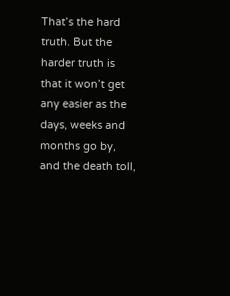That’s the hard truth. But the harder truth is that it won’t get any easier as the days, weeks and months go by, and the death toll,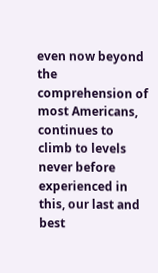even now beyond the comprehension of most Americans, continues to climb to levels never before experienced in this, our last and best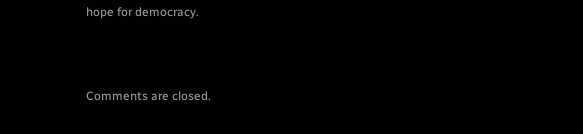hope for democracy.



Comments are closed.